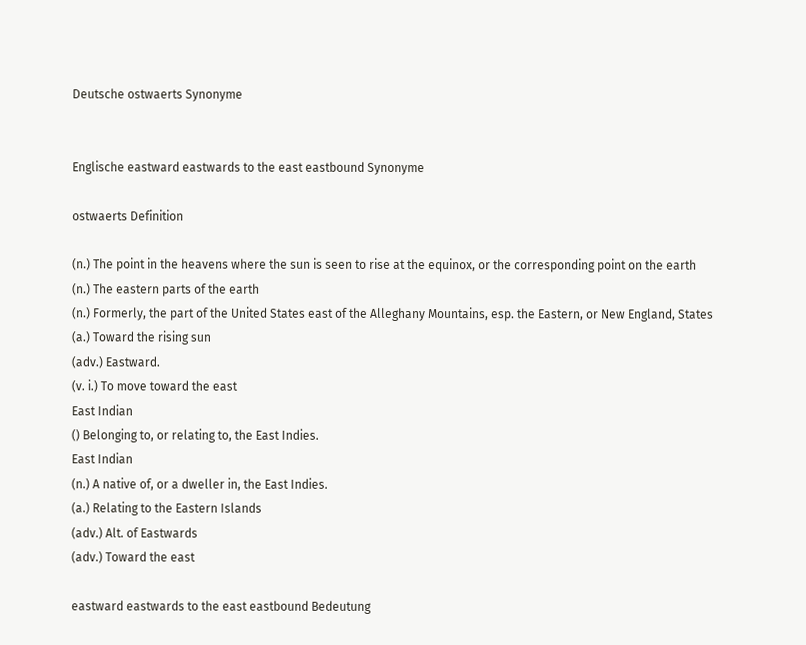Deutsche ostwaerts Synonyme


Englische eastward eastwards to the east eastbound Synonyme

ostwaerts Definition

(n.) The point in the heavens where the sun is seen to rise at the equinox, or the corresponding point on the earth
(n.) The eastern parts of the earth
(n.) Formerly, the part of the United States east of the Alleghany Mountains, esp. the Eastern, or New England, States
(a.) Toward the rising sun
(adv.) Eastward.
(v. i.) To move toward the east
East Indian
() Belonging to, or relating to, the East Indies.
East Indian
(n.) A native of, or a dweller in, the East Indies.
(a.) Relating to the Eastern Islands
(adv.) Alt. of Eastwards
(adv.) Toward the east

eastward eastwards to the east eastbound Bedeutung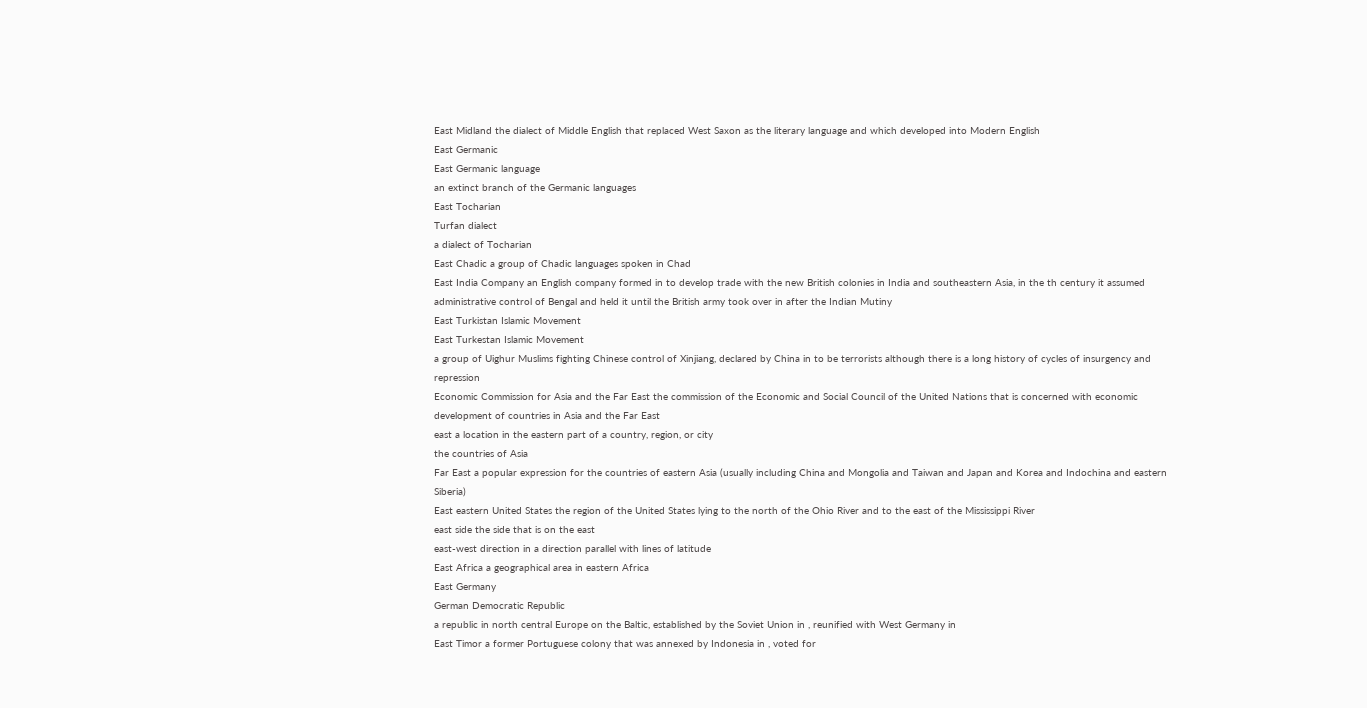East Midland the dialect of Middle English that replaced West Saxon as the literary language and which developed into Modern English
East Germanic
East Germanic language
an extinct branch of the Germanic languages
East Tocharian
Turfan dialect
a dialect of Tocharian
East Chadic a group of Chadic languages spoken in Chad
East India Company an English company formed in to develop trade with the new British colonies in India and southeastern Asia, in the th century it assumed administrative control of Bengal and held it until the British army took over in after the Indian Mutiny
East Turkistan Islamic Movement
East Turkestan Islamic Movement
a group of Uighur Muslims fighting Chinese control of Xinjiang, declared by China in to be terrorists although there is a long history of cycles of insurgency and repression
Economic Commission for Asia and the Far East the commission of the Economic and Social Council of the United Nations that is concerned with economic development of countries in Asia and the Far East
east a location in the eastern part of a country, region, or city
the countries of Asia
Far East a popular expression for the countries of eastern Asia (usually including China and Mongolia and Taiwan and Japan and Korea and Indochina and eastern Siberia)
East eastern United States the region of the United States lying to the north of the Ohio River and to the east of the Mississippi River
east side the side that is on the east
east-west direction in a direction parallel with lines of latitude
East Africa a geographical area in eastern Africa
East Germany
German Democratic Republic
a republic in north central Europe on the Baltic, established by the Soviet Union in , reunified with West Germany in
East Timor a former Portuguese colony that was annexed by Indonesia in , voted for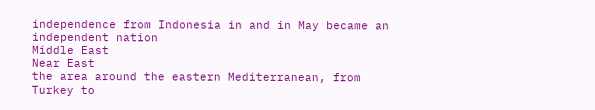independence from Indonesia in and in May became an independent nation
Middle East
Near East
the area around the eastern Mediterranean, from Turkey to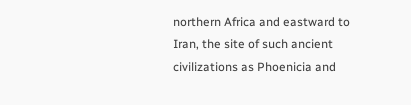northern Africa and eastward to Iran, the site of such ancient civilizations as Phoenicia and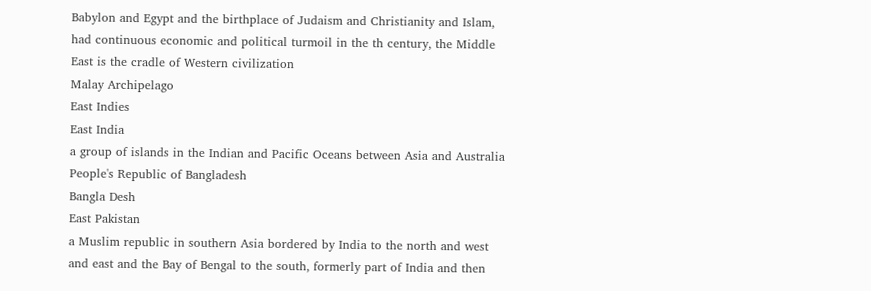Babylon and Egypt and the birthplace of Judaism and Christianity and Islam, had continuous economic and political turmoil in the th century, the Middle East is the cradle of Western civilization
Malay Archipelago
East Indies
East India
a group of islands in the Indian and Pacific Oceans between Asia and Australia
People's Republic of Bangladesh
Bangla Desh
East Pakistan
a Muslim republic in southern Asia bordered by India to the north and west and east and the Bay of Bengal to the south, formerly part of India and then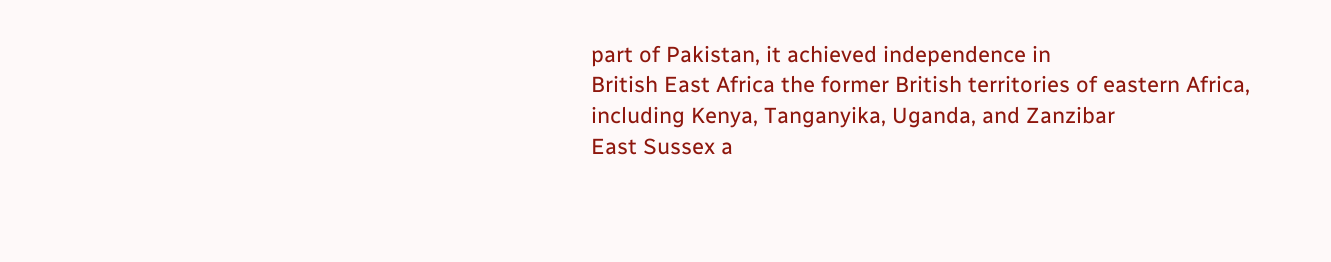part of Pakistan, it achieved independence in
British East Africa the former British territories of eastern Africa, including Kenya, Tanganyika, Uganda, and Zanzibar
East Sussex a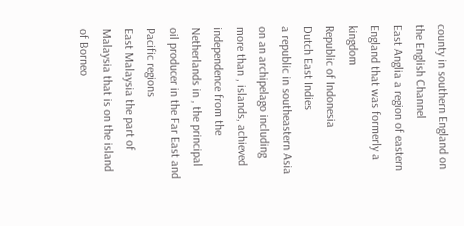county in southern England on the English Channel
East Anglia a region of eastern England that was formerly a kingdom
Republic of Indonesia
Dutch East Indies
a republic in southeastern Asia on an archipelago including more than , islands, achieved independence from the Netherlands in , the principal oil producer in the Far East and Pacific regions
East Malaysia the part of Malaysia that is on the island of Borneo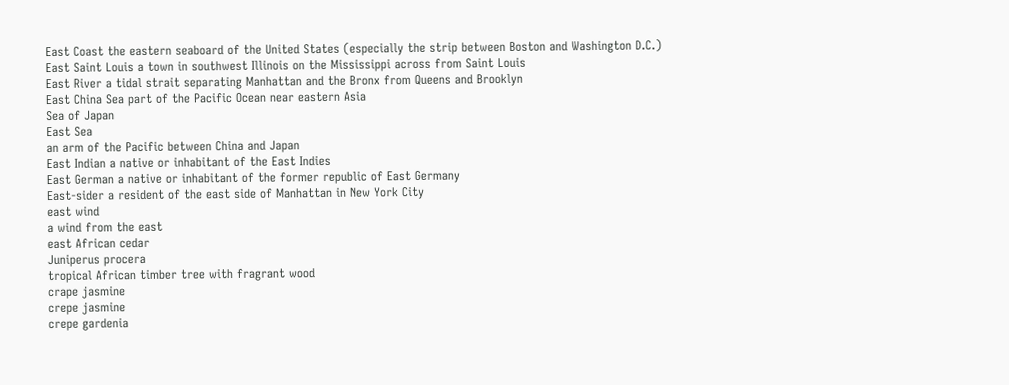East Coast the eastern seaboard of the United States (especially the strip between Boston and Washington D.C.)
East Saint Louis a town in southwest Illinois on the Mississippi across from Saint Louis
East River a tidal strait separating Manhattan and the Bronx from Queens and Brooklyn
East China Sea part of the Pacific Ocean near eastern Asia
Sea of Japan
East Sea
an arm of the Pacific between China and Japan
East Indian a native or inhabitant of the East Indies
East German a native or inhabitant of the former republic of East Germany
East-sider a resident of the east side of Manhattan in New York City
east wind
a wind from the east
east African cedar
Juniperus procera
tropical African timber tree with fragrant wood
crape jasmine
crepe jasmine
crepe gardenia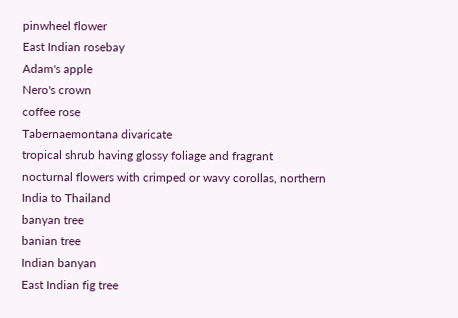pinwheel flower
East Indian rosebay
Adam's apple
Nero's crown
coffee rose
Tabernaemontana divaricate
tropical shrub having glossy foliage and fragrant nocturnal flowers with crimped or wavy corollas, northern India to Thailand
banyan tree
banian tree
Indian banyan
East Indian fig tree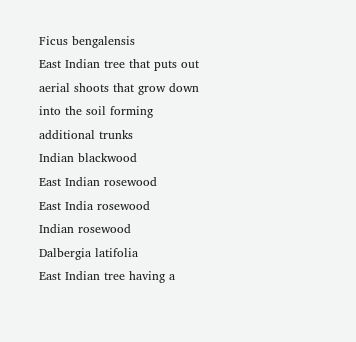Ficus bengalensis
East Indian tree that puts out aerial shoots that grow down into the soil forming additional trunks
Indian blackwood
East Indian rosewood
East India rosewood
Indian rosewood
Dalbergia latifolia
East Indian tree having a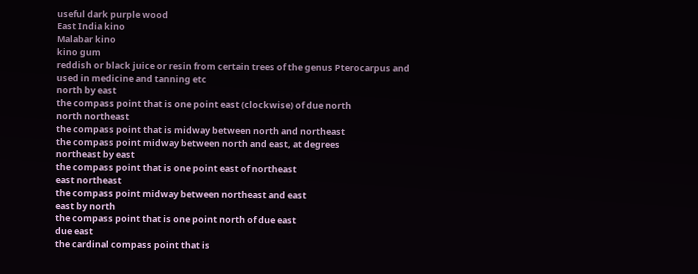useful dark purple wood
East India kino
Malabar kino
kino gum
reddish or black juice or resin from certain trees of the genus Pterocarpus and used in medicine and tanning etc
north by east
the compass point that is one point east (clockwise) of due north
north northeast
the compass point that is midway between north and northeast
the compass point midway between north and east, at degrees
northeast by east
the compass point that is one point east of northeast
east northeast
the compass point midway between northeast and east
east by north
the compass point that is one point north of due east
due east
the cardinal compass point that is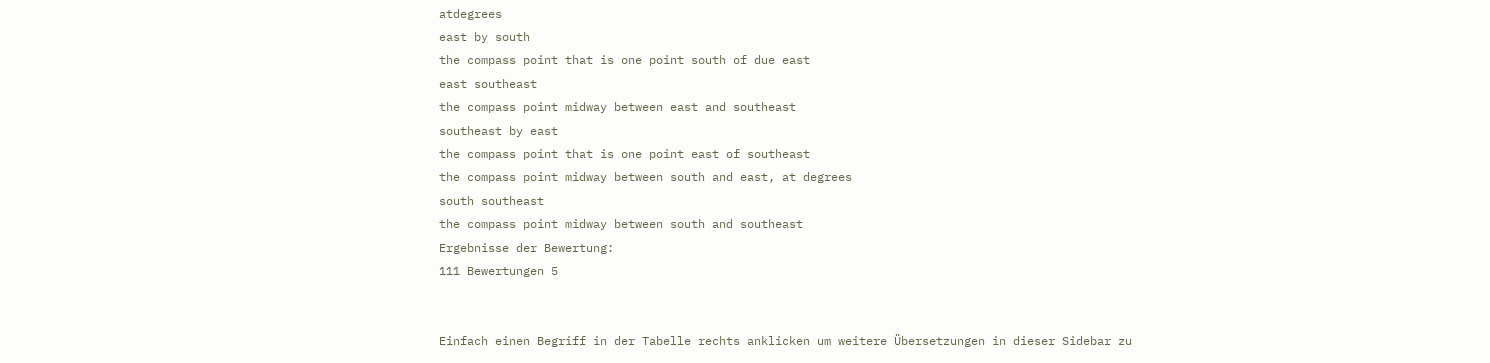atdegrees
east by south
the compass point that is one point south of due east
east southeast
the compass point midway between east and southeast
southeast by east
the compass point that is one point east of southeast
the compass point midway between south and east, at degrees
south southeast
the compass point midway between south and southeast
Ergebnisse der Bewertung:
111 Bewertungen 5


Einfach einen Begriff in der Tabelle rechts anklicken um weitere Übersetzungen in dieser Sidebar zu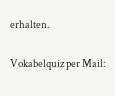erhalten.

Vokabelquiz per Mail: